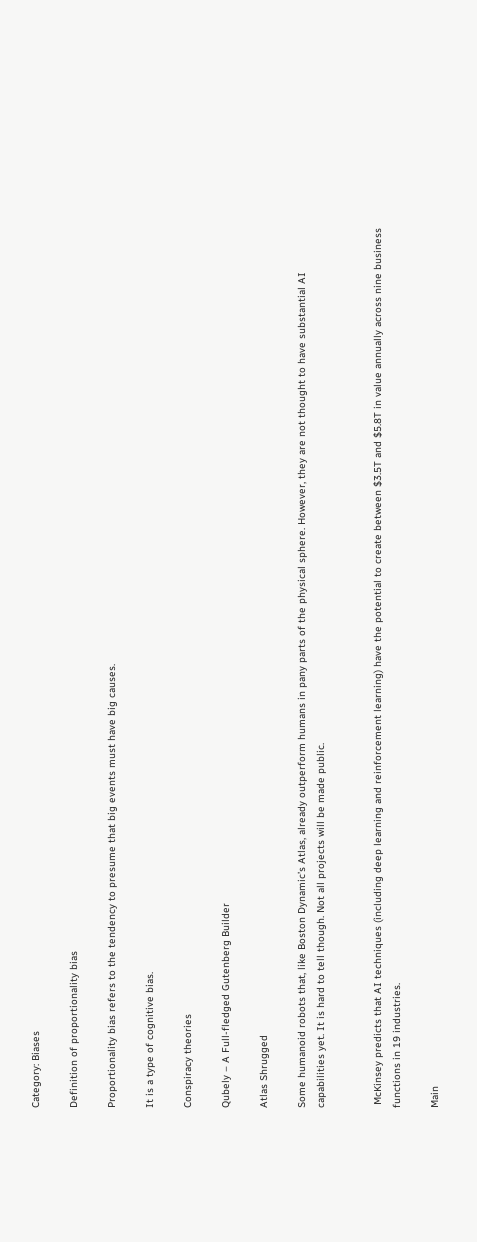Category: Biases

Definition of proportionality bias

Proportionality bias refers to the tendency to presume that big events must have big causes.

It is a type of cognitive bias.

Conspiracy theories

Qubely – A Full-fledged Gutenberg Builder

Atlas Shrugged

Some humanoid robots that, like Boston Dynamic’s Atlas, already outperform humans in pany parts of the physical sphere. However, they are not thought to have substantial AI capabilities yet. It is hard to tell though. Not all projects will be made public.


 McKinsey predicts that AI techniques (including deep learning and reinforcement learning) have the potential to create between $3.5T and $5.8T in value annually across nine business functions in 19 industries.

Main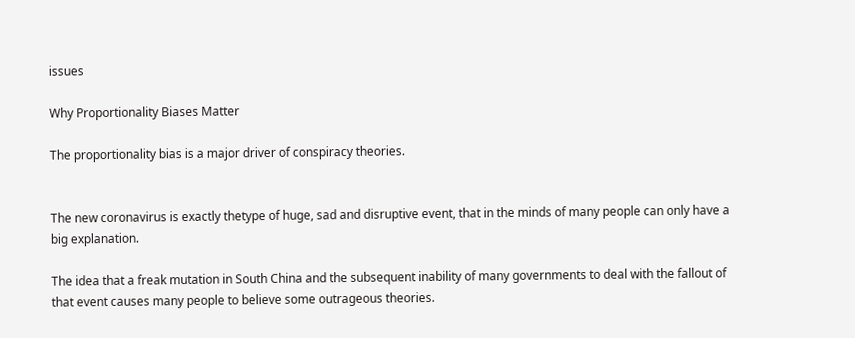issues

Why Proportionality Biases Matter

The proportionality bias is a major driver of conspiracy theories.


The new coronavirus is exactly thetype of huge, sad and disruptive event, that in the minds of many people can only have a big explanation.

The idea that a freak mutation in South China and the subsequent inability of many governments to deal with the fallout of that event causes many people to believe some outrageous theories.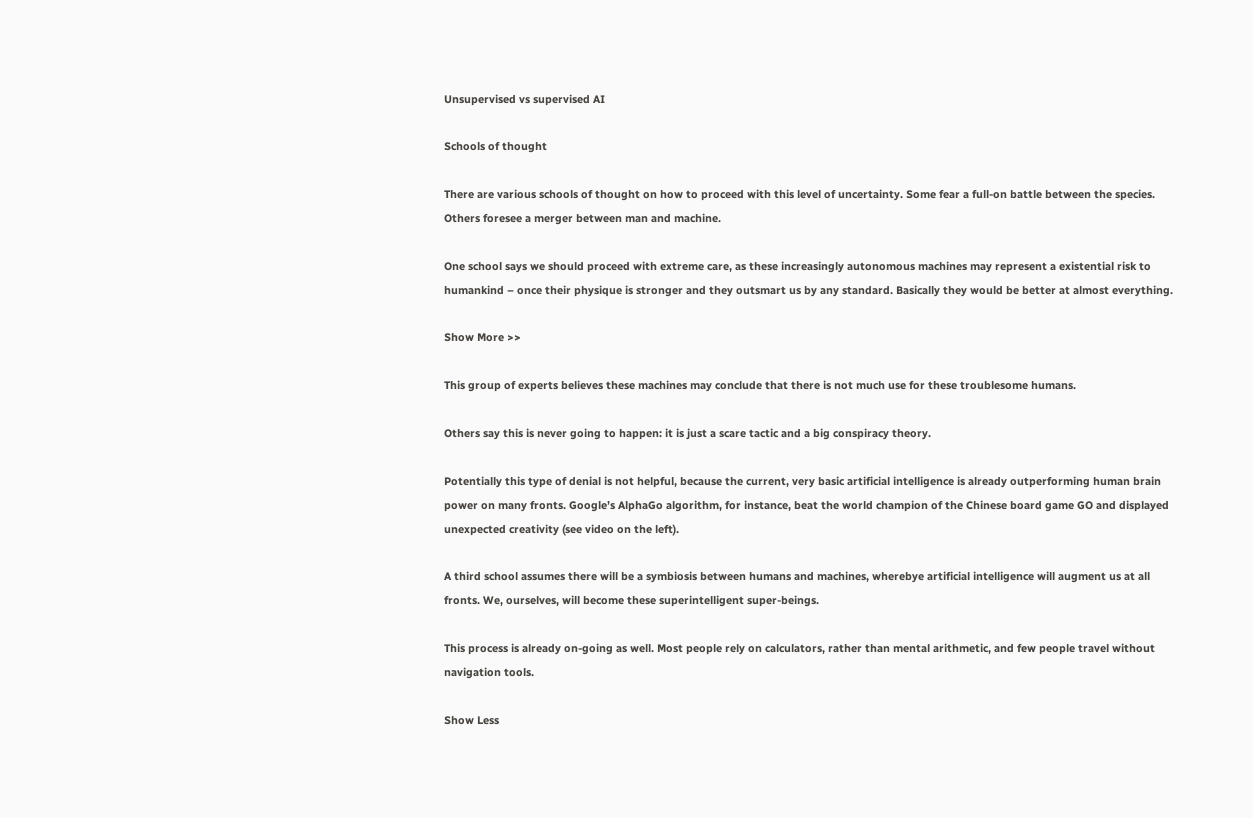Unsupervised vs supervised AI

Schools of thought

There are various schools of thought on how to proceed with this level of uncertainty. Some fear a full-on battle between the species. Others foresee a merger between man and machine.

One school says we should proceed with extreme care, as these increasingly autonomous machines may represent a existential risk to humankind – once their physique is stronger and they outsmart us by any standard. Basically they would be better at almost everything.

Show More >>

This group of experts believes these machines may conclude that there is not much use for these troublesome humans.

Others say this is never going to happen: it is just a scare tactic and a big conspiracy theory.

Potentially this type of denial is not helpful, because the current, very basic artificial intelligence is already outperforming human brain power on many fronts. Google’s AlphaGo algorithm, for instance, beat the world champion of the Chinese board game GO and displayed unexpected creativity (see video on the left).

A third school assumes there will be a symbiosis between humans and machines, wherebye artificial intelligence will augment us at all fronts. We, ourselves, will become these superintelligent super-beings.

This process is already on-going as well. Most people rely on calculators, rather than mental arithmetic, and few people travel without navigation tools.

Show Less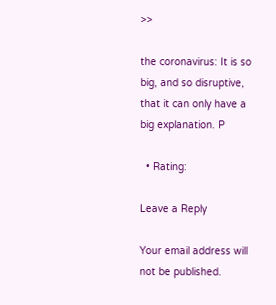>>

the coronavirus: It is so big, and so disruptive, that it can only have a big explanation. P

  • Rating:

Leave a Reply

Your email address will not be published.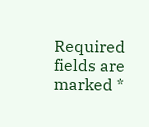Required fields are marked *